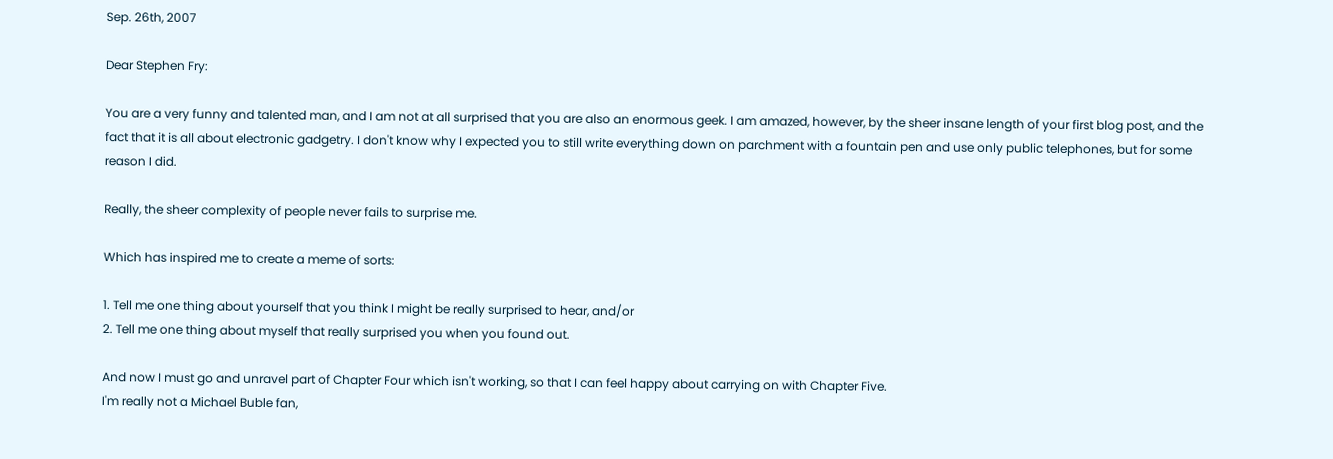Sep. 26th, 2007

Dear Stephen Fry:

You are a very funny and talented man, and I am not at all surprised that you are also an enormous geek. I am amazed, however, by the sheer insane length of your first blog post, and the fact that it is all about electronic gadgetry. I don't know why I expected you to still write everything down on parchment with a fountain pen and use only public telephones, but for some reason I did.

Really, the sheer complexity of people never fails to surprise me.

Which has inspired me to create a meme of sorts:

1. Tell me one thing about yourself that you think I might be really surprised to hear, and/or
2. Tell me one thing about myself that really surprised you when you found out.

And now I must go and unravel part of Chapter Four which isn't working, so that I can feel happy about carrying on with Chapter Five.
I'm really not a Michael Buble fan,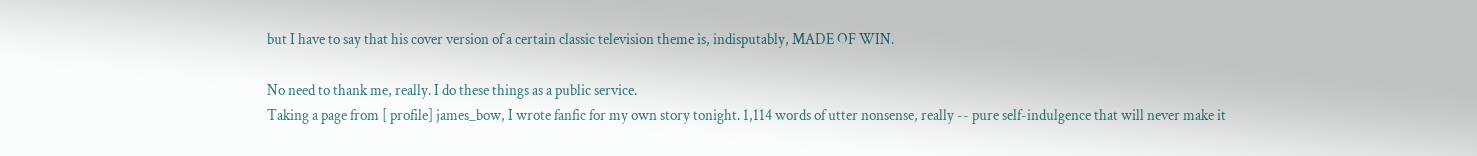but I have to say that his cover version of a certain classic television theme is, indisputably, MADE OF WIN.

No need to thank me, really. I do these things as a public service.
Taking a page from [ profile] james_bow, I wrote fanfic for my own story tonight. 1,114 words of utter nonsense, really -- pure self-indulgence that will never make it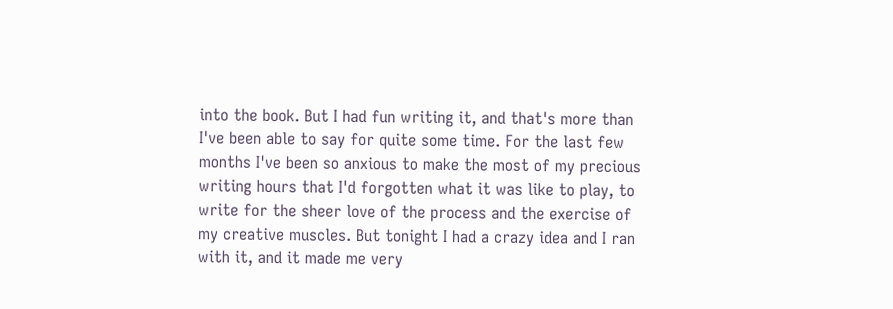into the book. But I had fun writing it, and that's more than I've been able to say for quite some time. For the last few months I've been so anxious to make the most of my precious writing hours that I'd forgotten what it was like to play, to write for the sheer love of the process and the exercise of my creative muscles. But tonight I had a crazy idea and I ran with it, and it made me very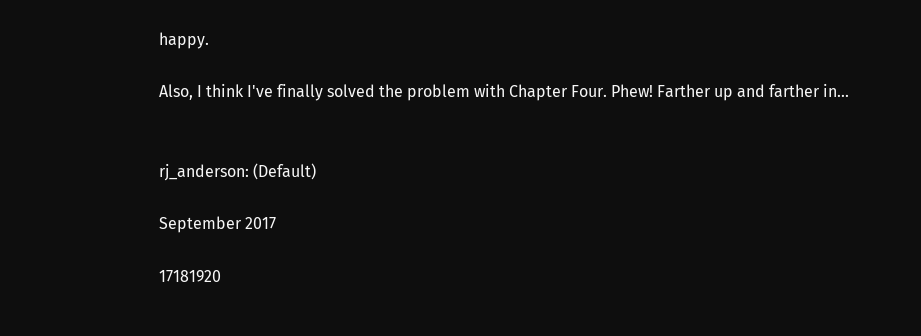happy.

Also, I think I've finally solved the problem with Chapter Four. Phew! Farther up and farther in...


rj_anderson: (Default)

September 2017

17181920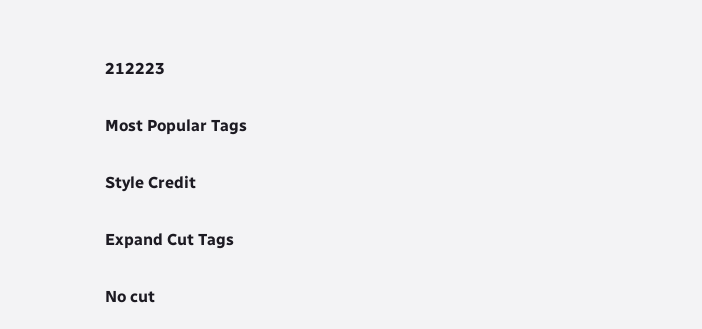212223

Most Popular Tags

Style Credit

Expand Cut Tags

No cut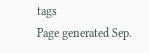tags
Page generated Sep.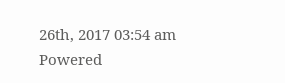26th, 2017 03:54 am
Powered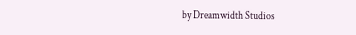by Dreamwidth Studios